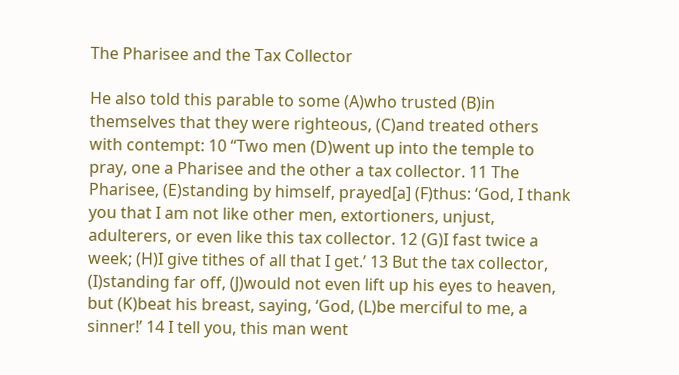The Pharisee and the Tax Collector

He also told this parable to some (A)who trusted (B)in themselves that they were righteous, (C)and treated others with contempt: 10 “Two men (D)went up into the temple to pray, one a Pharisee and the other a tax collector. 11 The Pharisee, (E)standing by himself, prayed[a] (F)thus: ‘God, I thank you that I am not like other men, extortioners, unjust, adulterers, or even like this tax collector. 12 (G)I fast twice a week; (H)I give tithes of all that I get.’ 13 But the tax collector, (I)standing far off, (J)would not even lift up his eyes to heaven, but (K)beat his breast, saying, ‘God, (L)be merciful to me, a sinner!’ 14 I tell you, this man went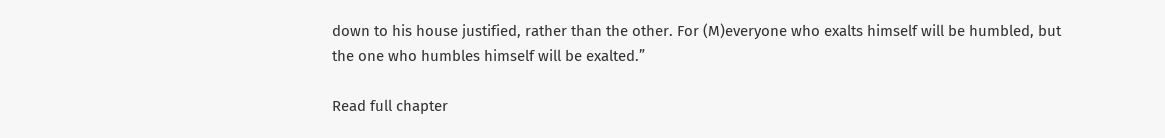down to his house justified, rather than the other. For (M)everyone who exalts himself will be humbled, but the one who humbles himself will be exalted.”

Read full chapter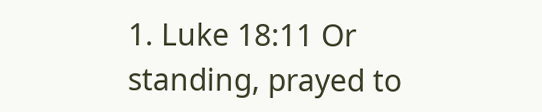1. Luke 18:11 Or standing, prayed to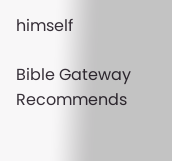himself

Bible Gateway Recommends